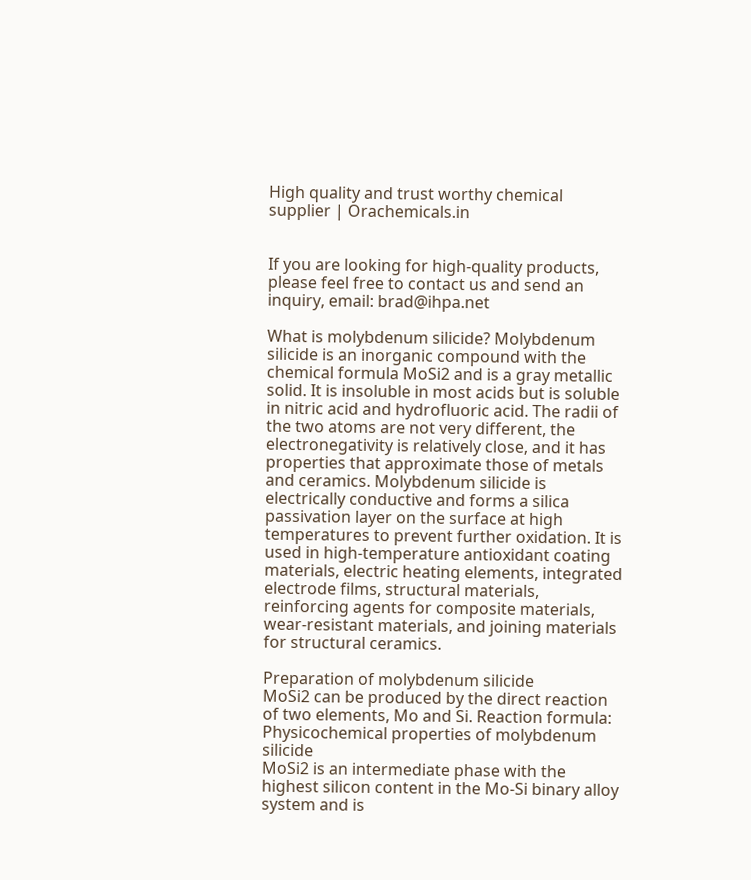High quality and trust worthy chemical supplier | Orachemicals.in


If you are looking for high-quality products, please feel free to contact us and send an inquiry, email: brad@ihpa.net

What is molybdenum silicide? Molybdenum silicide is an inorganic compound with the chemical formula MoSi2 and is a gray metallic solid. It is insoluble in most acids but is soluble in nitric acid and hydrofluoric acid. The radii of the two atoms are not very different, the electronegativity is relatively close, and it has properties that approximate those of metals and ceramics. Molybdenum silicide is electrically conductive and forms a silica passivation layer on the surface at high temperatures to prevent further oxidation. It is used in high-temperature antioxidant coating materials, electric heating elements, integrated electrode films, structural materials, reinforcing agents for composite materials, wear-resistant materials, and joining materials for structural ceramics.

Preparation of molybdenum silicide
MoSi2 can be produced by the direct reaction of two elements, Mo and Si. Reaction formula:
Physicochemical properties of molybdenum silicide
MoSi2 is an intermediate phase with the highest silicon content in the Mo-Si binary alloy system and is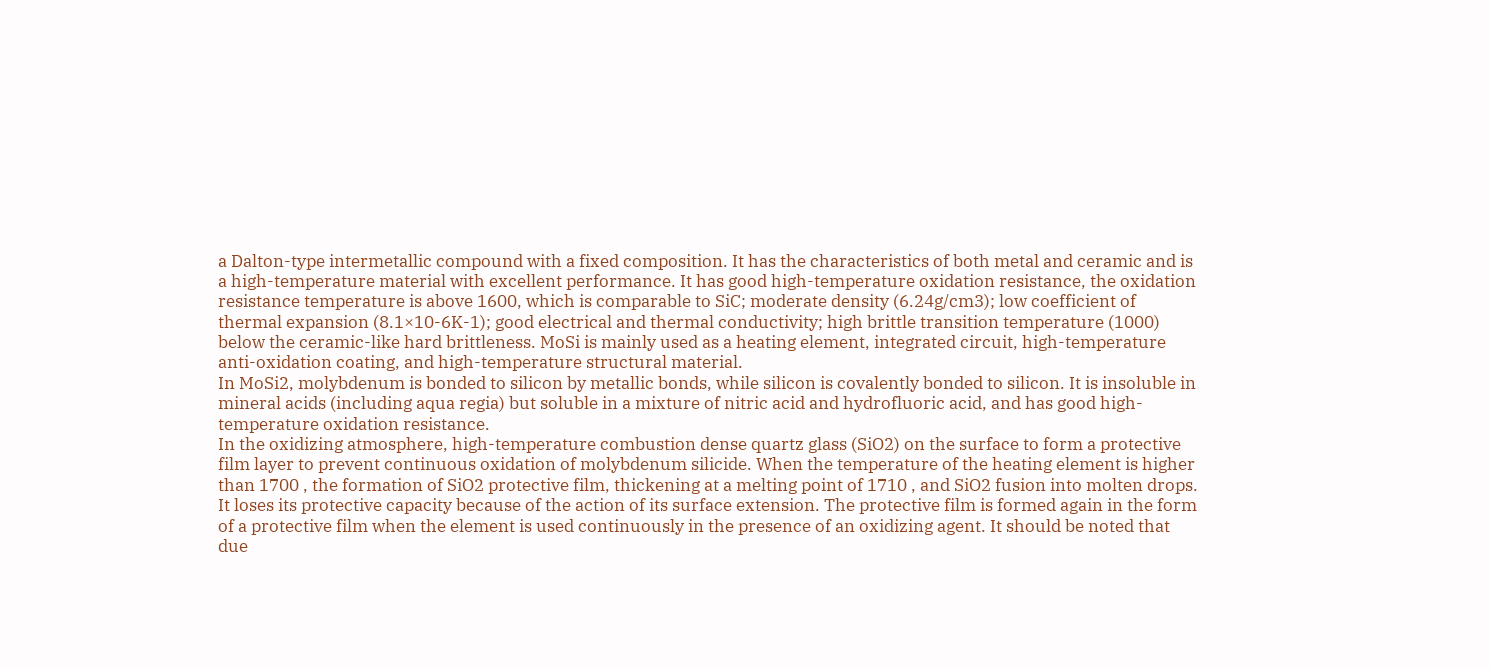a Dalton-type intermetallic compound with a fixed composition. It has the characteristics of both metal and ceramic and is a high-temperature material with excellent performance. It has good high-temperature oxidation resistance, the oxidation resistance temperature is above 1600, which is comparable to SiC; moderate density (6.24g/cm3); low coefficient of thermal expansion (8.1×10-6K-1); good electrical and thermal conductivity; high brittle transition temperature (1000) below the ceramic-like hard brittleness. MoSi is mainly used as a heating element, integrated circuit, high-temperature anti-oxidation coating, and high-temperature structural material.
In MoSi2, molybdenum is bonded to silicon by metallic bonds, while silicon is covalently bonded to silicon. It is insoluble in mineral acids (including aqua regia) but soluble in a mixture of nitric acid and hydrofluoric acid, and has good high-temperature oxidation resistance.
In the oxidizing atmosphere, high-temperature combustion dense quartz glass (SiO2) on the surface to form a protective film layer to prevent continuous oxidation of molybdenum silicide. When the temperature of the heating element is higher than 1700 , the formation of SiO2 protective film, thickening at a melting point of 1710 , and SiO2 fusion into molten drops. It loses its protective capacity because of the action of its surface extension. The protective film is formed again in the form of a protective film when the element is used continuously in the presence of an oxidizing agent. It should be noted that due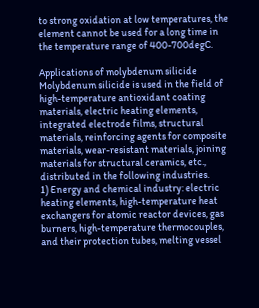to strong oxidation at low temperatures, the element cannot be used for a long time in the temperature range of 400-700degC.

Applications of molybdenum silicide
Molybdenum silicide is used in the field of high-temperature antioxidant coating materials, electric heating elements, integrated electrode films, structural materials, reinforcing agents for composite materials, wear-resistant materials, joining materials for structural ceramics, etc., distributed in the following industries.
1) Energy and chemical industry: electric heating elements, high-temperature heat exchangers for atomic reactor devices, gas burners, high-temperature thermocouples, and their protection tubes, melting vessel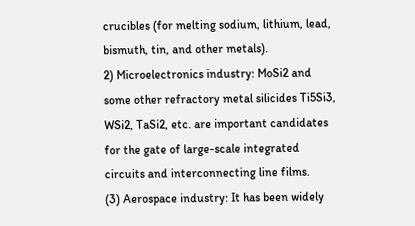crucibles (for melting sodium, lithium, lead, bismuth, tin, and other metals).
2) Microelectronics industry: MoSi2 and some other refractory metal silicides Ti5Si3, WSi2, TaSi2, etc. are important candidates for the gate of large-scale integrated circuits and interconnecting line films.
(3) Aerospace industry: It has been widely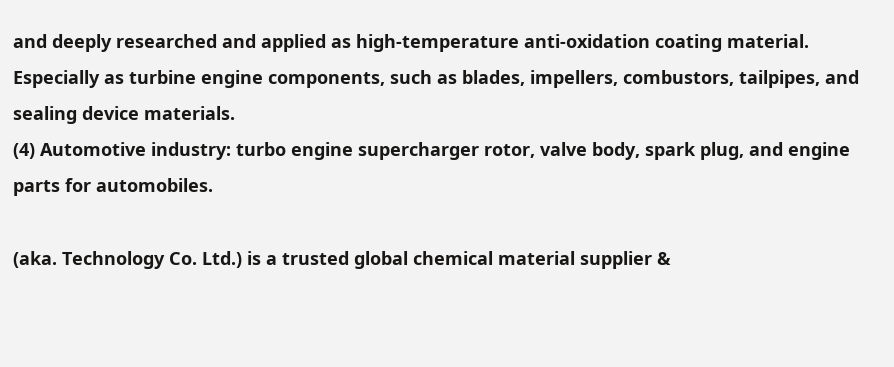and deeply researched and applied as high-temperature anti-oxidation coating material. Especially as turbine engine components, such as blades, impellers, combustors, tailpipes, and sealing device materials.
(4) Automotive industry: turbo engine supercharger rotor, valve body, spark plug, and engine parts for automobiles.

(aka. Technology Co. Ltd.) is a trusted global chemical material supplier &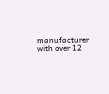manufacturer with over 12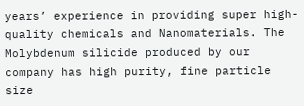years’ experience in providing super high-quality chemicals and Nanomaterials. The Molybdenum silicide produced by our company has high purity, fine particle size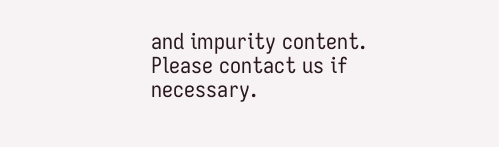and impurity content. Please contact us if necessary.